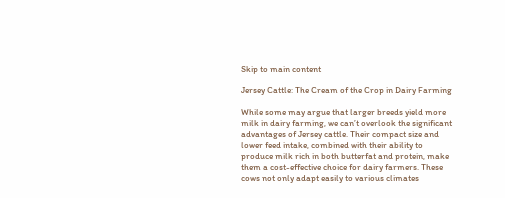Skip to main content

Jersey Cattle: The Cream of the Crop in Dairy Farming

While some may argue that larger breeds yield more milk in dairy farming, we can’t overlook the significant advantages of Jersey cattle. Their compact size and lower feed intake, combined with their ability to produce milk rich in both butterfat and protein, make them a cost-effective choice for dairy farmers. These cows not only adapt easily to various climates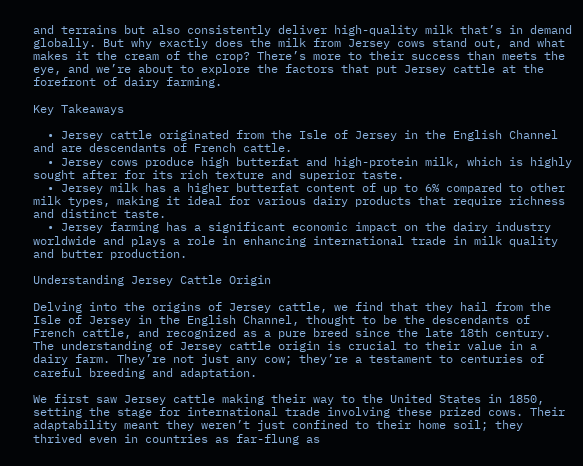and terrains but also consistently deliver high-quality milk that’s in demand globally. But why exactly does the milk from Jersey cows stand out, and what makes it the cream of the crop? There’s more to their success than meets the eye, and we’re about to explore the factors that put Jersey cattle at the forefront of dairy farming.

Key Takeaways

  • Jersey cattle originated from the Isle of Jersey in the English Channel and are descendants of French cattle.
  • Jersey cows produce high butterfat and high-protein milk, which is highly sought after for its rich texture and superior taste.
  • Jersey milk has a higher butterfat content of up to 6% compared to other milk types, making it ideal for various dairy products that require richness and distinct taste.
  • Jersey farming has a significant economic impact on the dairy industry worldwide and plays a role in enhancing international trade in milk quality and butter production.

Understanding Jersey Cattle Origin

Delving into the origins of Jersey cattle, we find that they hail from the Isle of Jersey in the English Channel, thought to be the descendants of French cattle, and recognized as a pure breed since the late 18th century. The understanding of Jersey cattle origin is crucial to their value in a dairy farm. They’re not just any cow; they’re a testament to centuries of careful breeding and adaptation.

We first saw Jersey cattle making their way to the United States in 1850, setting the stage for international trade involving these prized cows. Their adaptability meant they weren’t just confined to their home soil; they thrived even in countries as far-flung as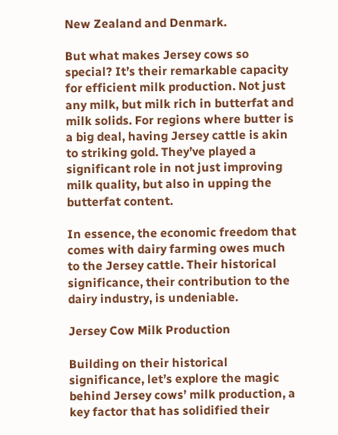New Zealand and Denmark.

But what makes Jersey cows so special? It’s their remarkable capacity for efficient milk production. Not just any milk, but milk rich in butterfat and milk solids. For regions where butter is a big deal, having Jersey cattle is akin to striking gold. They’ve played a significant role in not just improving milk quality, but also in upping the butterfat content.

In essence, the economic freedom that comes with dairy farming owes much to the Jersey cattle. Their historical significance, their contribution to the dairy industry, is undeniable.

Jersey Cow Milk Production

Building on their historical significance, let’s explore the magic behind Jersey cows’ milk production, a key factor that has solidified their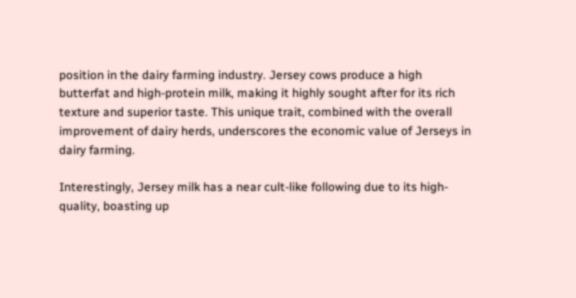position in the dairy farming industry. Jersey cows produce a high butterfat and high-protein milk, making it highly sought after for its rich texture and superior taste. This unique trait, combined with the overall improvement of dairy herds, underscores the economic value of Jerseys in dairy farming.

Interestingly, Jersey milk has a near cult-like following due to its high-quality, boasting up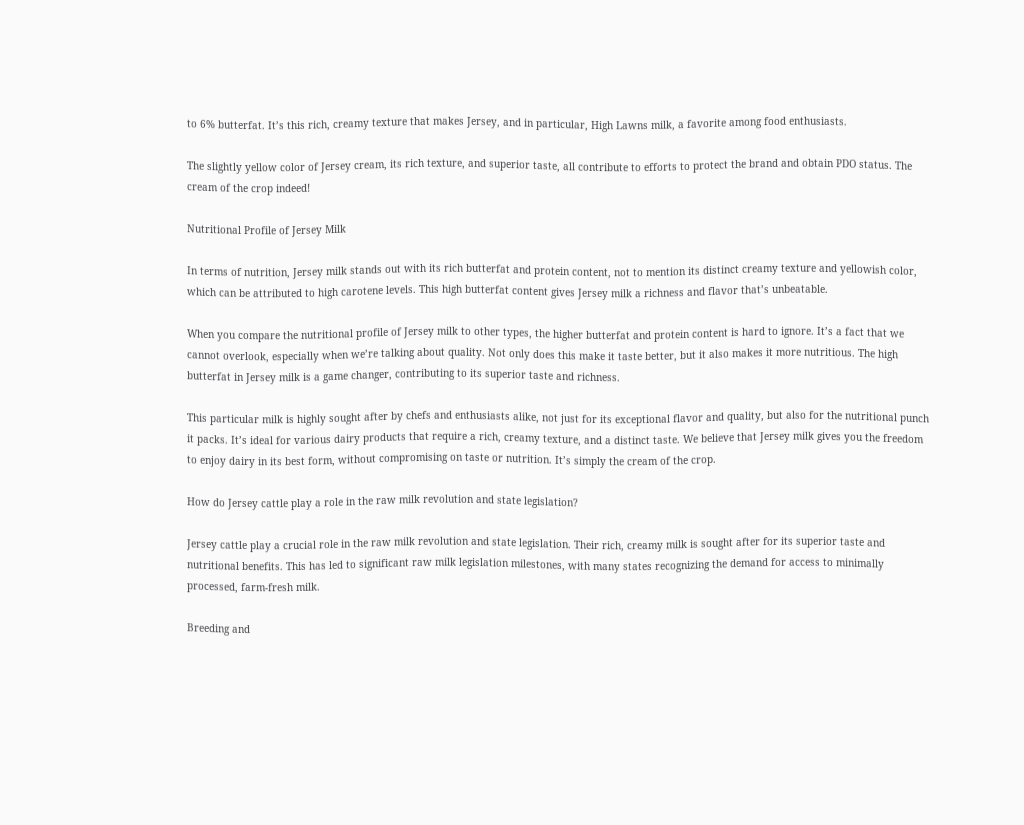to 6% butterfat. It’s this rich, creamy texture that makes Jersey, and in particular, High Lawns milk, a favorite among food enthusiasts.

The slightly yellow color of Jersey cream, its rich texture, and superior taste, all contribute to efforts to protect the brand and obtain PDO status. The cream of the crop indeed!

Nutritional Profile of Jersey Milk

In terms of nutrition, Jersey milk stands out with its rich butterfat and protein content, not to mention its distinct creamy texture and yellowish color, which can be attributed to high carotene levels. This high butterfat content gives Jersey milk a richness and flavor that’s unbeatable.

When you compare the nutritional profile of Jersey milk to other types, the higher butterfat and protein content is hard to ignore. It’s a fact that we cannot overlook, especially when we’re talking about quality. Not only does this make it taste better, but it also makes it more nutritious. The high butterfat in Jersey milk is a game changer, contributing to its superior taste and richness.

This particular milk is highly sought after by chefs and enthusiasts alike, not just for its exceptional flavor and quality, but also for the nutritional punch it packs. It’s ideal for various dairy products that require a rich, creamy texture, and a distinct taste. We believe that Jersey milk gives you the freedom to enjoy dairy in its best form, without compromising on taste or nutrition. It’s simply the cream of the crop.

How do Jersey cattle play a role in the raw milk revolution and state legislation?

Jersey cattle play a crucial role in the raw milk revolution and state legislation. Their rich, creamy milk is sought after for its superior taste and nutritional benefits. This has led to significant raw milk legislation milestones, with many states recognizing the demand for access to minimally processed, farm-fresh milk.

Breeding and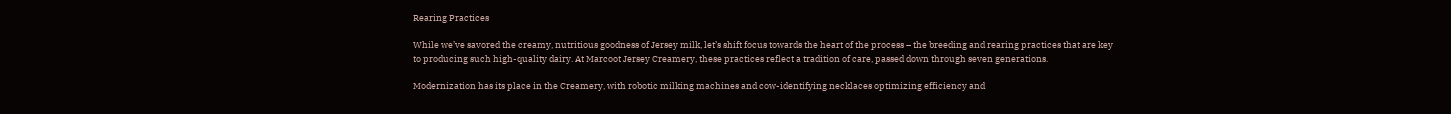Rearing Practices

While we’ve savored the creamy, nutritious goodness of Jersey milk, let’s shift focus towards the heart of the process – the breeding and rearing practices that are key to producing such high-quality dairy. At Marcoot Jersey Creamery, these practices reflect a tradition of care, passed down through seven generations.

Modernization has its place in the Creamery, with robotic milking machines and cow-identifying necklaces optimizing efficiency and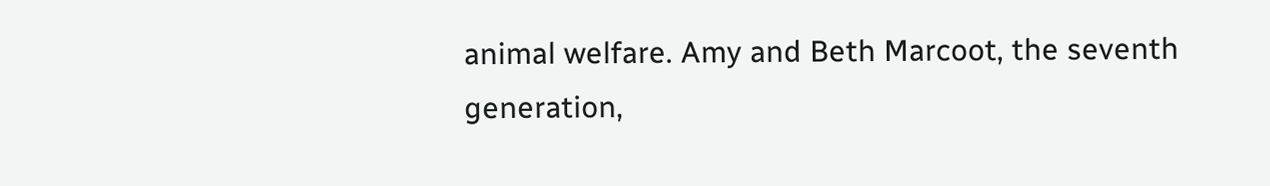animal welfare. Amy and Beth Marcoot, the seventh generation,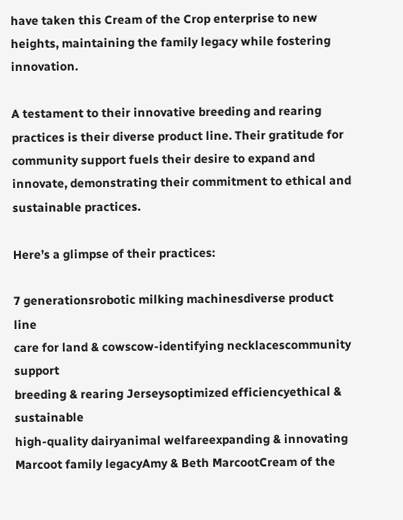have taken this Cream of the Crop enterprise to new heights, maintaining the family legacy while fostering innovation.

A testament to their innovative breeding and rearing practices is their diverse product line. Their gratitude for community support fuels their desire to expand and innovate, demonstrating their commitment to ethical and sustainable practices.

Here’s a glimpse of their practices:

7 generationsrobotic milking machinesdiverse product line
care for land & cowscow-identifying necklacescommunity support
breeding & rearing Jerseysoptimized efficiencyethical & sustainable
high-quality dairyanimal welfareexpanding & innovating
Marcoot family legacyAmy & Beth MarcootCream of the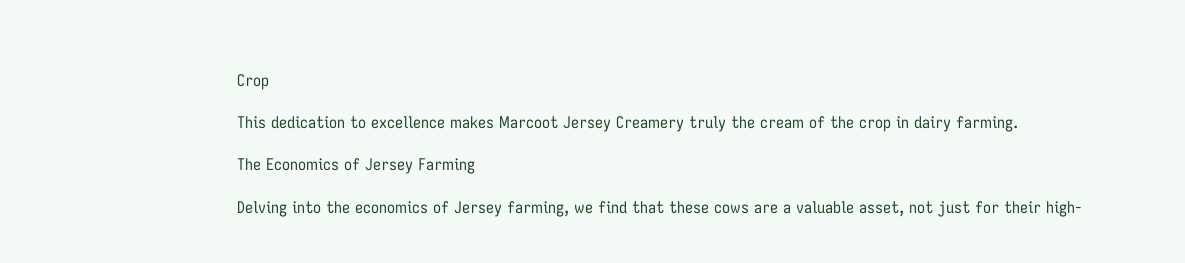Crop

This dedication to excellence makes Marcoot Jersey Creamery truly the cream of the crop in dairy farming.

The Economics of Jersey Farming

Delving into the economics of Jersey farming, we find that these cows are a valuable asset, not just for their high-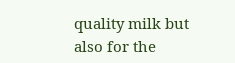quality milk but also for the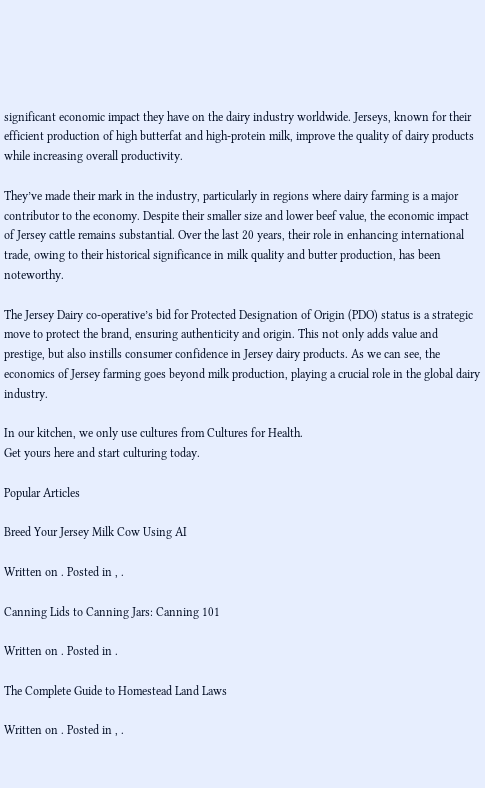significant economic impact they have on the dairy industry worldwide. Jerseys, known for their efficient production of high butterfat and high-protein milk, improve the quality of dairy products while increasing overall productivity.

They’ve made their mark in the industry, particularly in regions where dairy farming is a major contributor to the economy. Despite their smaller size and lower beef value, the economic impact of Jersey cattle remains substantial. Over the last 20 years, their role in enhancing international trade, owing to their historical significance in milk quality and butter production, has been noteworthy.

The Jersey Dairy co-operative’s bid for Protected Designation of Origin (PDO) status is a strategic move to protect the brand, ensuring authenticity and origin. This not only adds value and prestige, but also instills consumer confidence in Jersey dairy products. As we can see, the economics of Jersey farming goes beyond milk production, playing a crucial role in the global dairy industry.

In our kitchen, we only use cultures from Cultures for Health.
Get yours here and start culturing today.

Popular Articles

Breed Your Jersey Milk Cow Using AI

Written on . Posted in , .

Canning Lids to Canning Jars: Canning 101

Written on . Posted in .

The Complete Guide to Homestead Land Laws

Written on . Posted in , .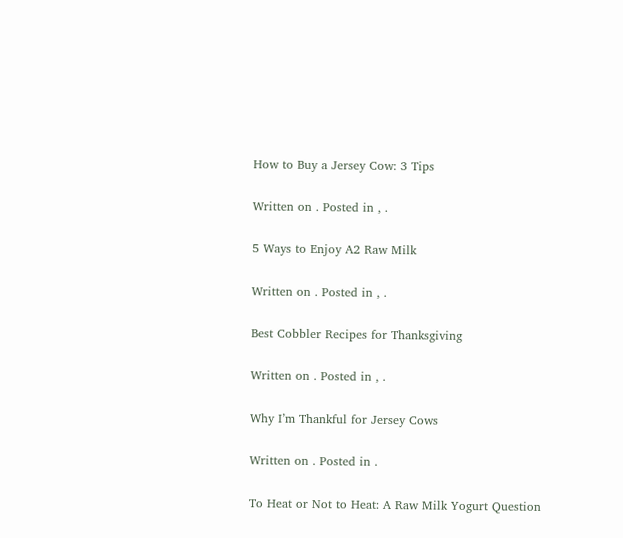How to Buy a Jersey Cow: 3 Tips

Written on . Posted in , .

5 Ways to Enjoy A2 Raw Milk

Written on . Posted in , .

Best Cobbler Recipes for Thanksgiving

Written on . Posted in , .

Why I’m Thankful for Jersey Cows

Written on . Posted in .

To Heat or Not to Heat: A Raw Milk Yogurt Question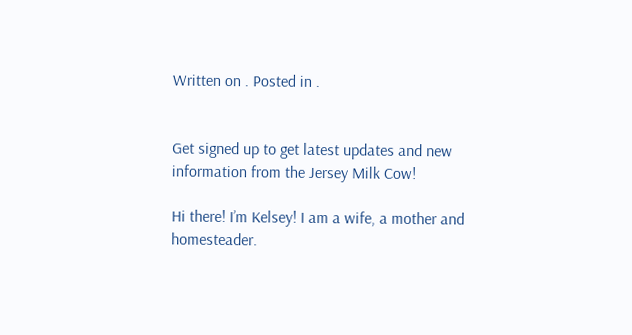Written on . Posted in .


Get signed up to get latest updates and new information from the Jersey Milk Cow!

Hi there! I’m Kelsey! I am a wife, a mother and homesteader.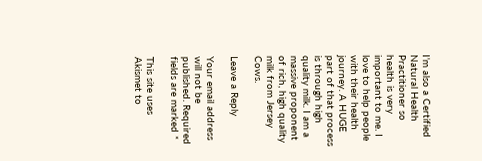I’m also a Certified Natural Health Practitioner so health is very important to me. I love to help people with their health journey. A HUGE part of that process is through high quality milk. I am a massive proponent of rich, high quality milk from Jersey Cows.

Leave a Reply

Your email address will not be published. Required fields are marked *

This site uses Akismet to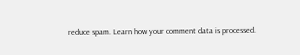reduce spam. Learn how your comment data is processed.